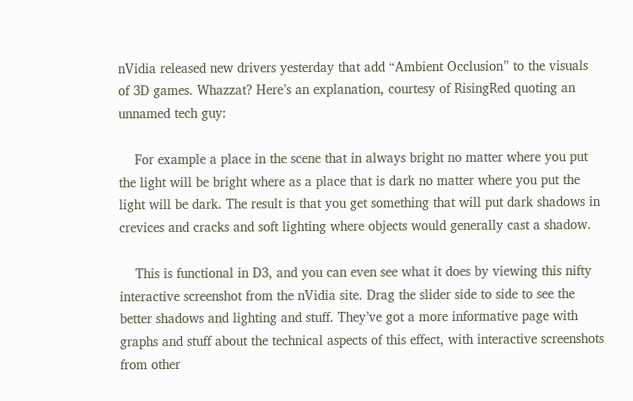nVidia released new drivers yesterday that add “Ambient Occlusion” to the visuals of 3D games. Whazzat? Here’s an explanation, courtesy of RisingRed quoting an unnamed tech guy:

    For example a place in the scene that in always bright no matter where you put the light will be bright where as a place that is dark no matter where you put the light will be dark. The result is that you get something that will put dark shadows in crevices and cracks and soft lighting where objects would generally cast a shadow.

    This is functional in D3, and you can even see what it does by viewing this nifty interactive screenshot from the nVidia site. Drag the slider side to side to see the better shadows and lighting and stuff. They’ve got a more informative page with graphs and stuff about the technical aspects of this effect, with interactive screenshots from other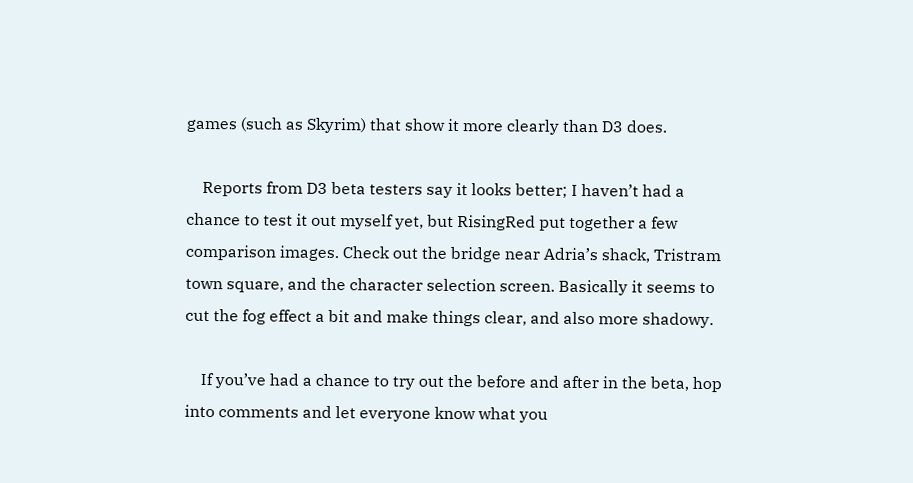games (such as Skyrim) that show it more clearly than D3 does.

    Reports from D3 beta testers say it looks better; I haven’t had a chance to test it out myself yet, but RisingRed put together a few comparison images. Check out the bridge near Adria’s shack, Tristram town square, and the character selection screen. Basically it seems to cut the fog effect a bit and make things clear, and also more shadowy.

    If you’ve had a chance to try out the before and after in the beta, hop into comments and let everyone know what you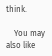think.

    You may also like